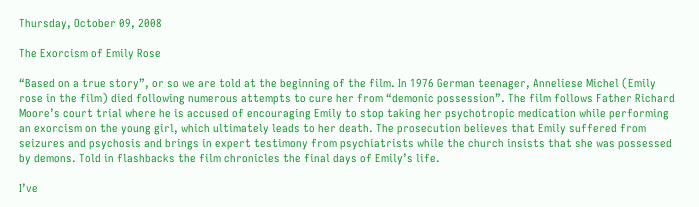Thursday, October 09, 2008

The Exorcism of Emily Rose

“Based on a true story”, or so we are told at the beginning of the film. In 1976 German teenager, Anneliese Michel (Emily rose in the film) died following numerous attempts to cure her from “demonic possession”. The film follows Father Richard Moore’s court trial where he is accused of encouraging Emily to stop taking her psychotropic medication while performing an exorcism on the young girl, which ultimately leads to her death. The prosecution believes that Emily suffered from seizures and psychosis and brings in expert testimony from psychiatrists while the church insists that she was possessed by demons. Told in flashbacks the film chronicles the final days of Emily’s life.

I’ve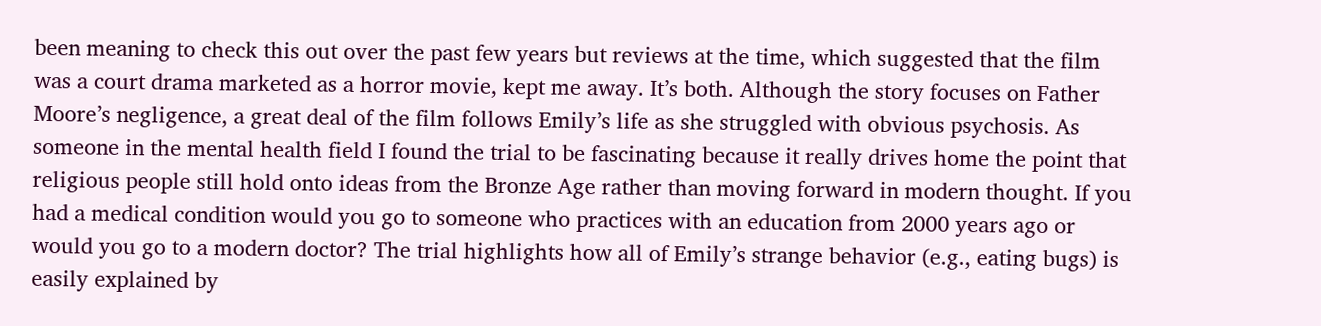been meaning to check this out over the past few years but reviews at the time, which suggested that the film was a court drama marketed as a horror movie, kept me away. It’s both. Although the story focuses on Father Moore’s negligence, a great deal of the film follows Emily’s life as she struggled with obvious psychosis. As someone in the mental health field I found the trial to be fascinating because it really drives home the point that religious people still hold onto ideas from the Bronze Age rather than moving forward in modern thought. If you had a medical condition would you go to someone who practices with an education from 2000 years ago or would you go to a modern doctor? The trial highlights how all of Emily’s strange behavior (e.g., eating bugs) is easily explained by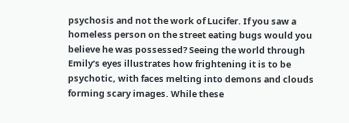psychosis and not the work of Lucifer. If you saw a homeless person on the street eating bugs would you believe he was possessed? Seeing the world through Emily’s eyes illustrates how frightening it is to be psychotic, with faces melting into demons and clouds forming scary images. While these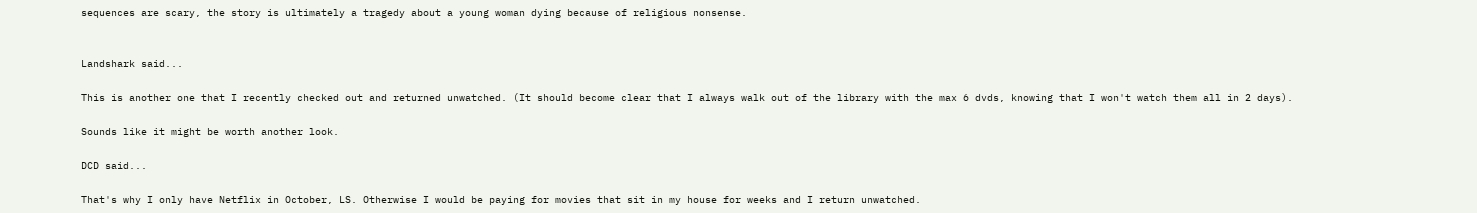sequences are scary, the story is ultimately a tragedy about a young woman dying because of religious nonsense.


Landshark said...

This is another one that I recently checked out and returned unwatched. (It should become clear that I always walk out of the library with the max 6 dvds, knowing that I won't watch them all in 2 days).

Sounds like it might be worth another look.

DCD said...

That's why I only have Netflix in October, LS. Otherwise I would be paying for movies that sit in my house for weeks and I return unwatched.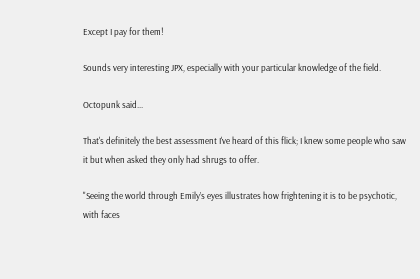Except I pay for them!

Sounds very interesting JPX, especially with your particular knowledge of the field.

Octopunk said...

That's definitely the best assessment I've heard of this flick; I knew some people who saw it but when asked they only had shrugs to offer.

"Seeing the world through Emily’s eyes illustrates how frightening it is to be psychotic, with faces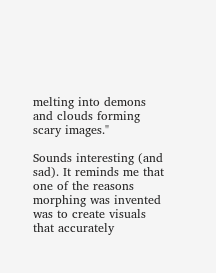melting into demons and clouds forming scary images."

Sounds interesting (and sad). It reminds me that one of the reasons morphing was invented was to create visuals that accurately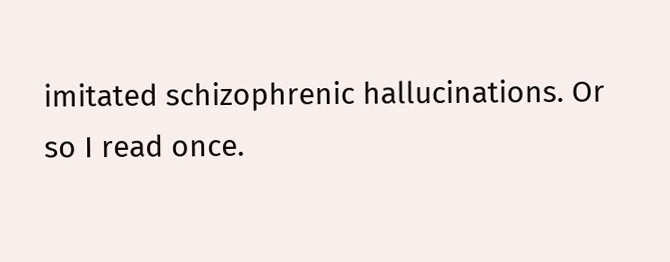imitated schizophrenic hallucinations. Or so I read once.